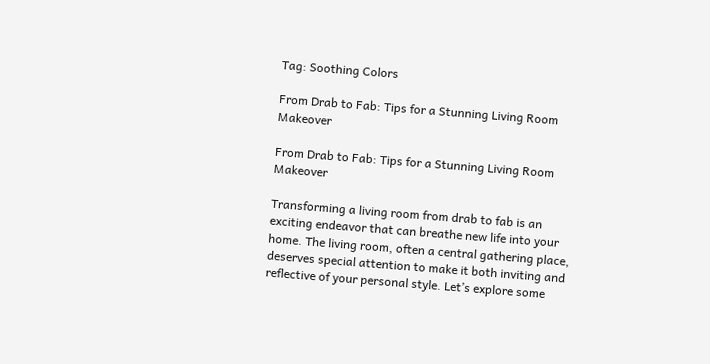Tag: Soothing Colors

From Drab to Fab: Tips for a Stunning Living Room Makeover

From Drab to Fab: Tips for a Stunning Living Room Makeover

Transforming a living room from drab to fab is an exciting endeavor that can breathe new life into your home. The living room, often a central gathering place, deserves special attention to make it both inviting and reflective of your personal style. Let’s explore some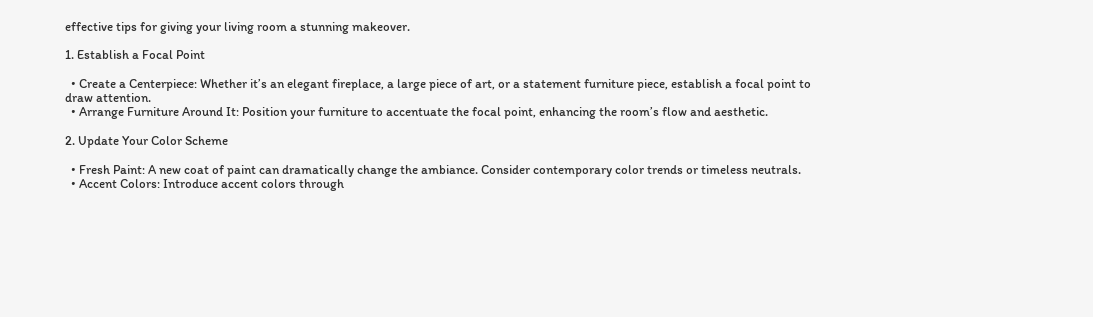effective tips for giving your living room a stunning makeover.

1. Establish a Focal Point

  • Create a Centerpiece: Whether it’s an elegant fireplace, a large piece of art, or a statement furniture piece, establish a focal point to draw attention.
  • Arrange Furniture Around It: Position your furniture to accentuate the focal point, enhancing the room’s flow and aesthetic.

2. Update Your Color Scheme

  • Fresh Paint: A new coat of paint can dramatically change the ambiance. Consider contemporary color trends or timeless neutrals.
  • Accent Colors: Introduce accent colors through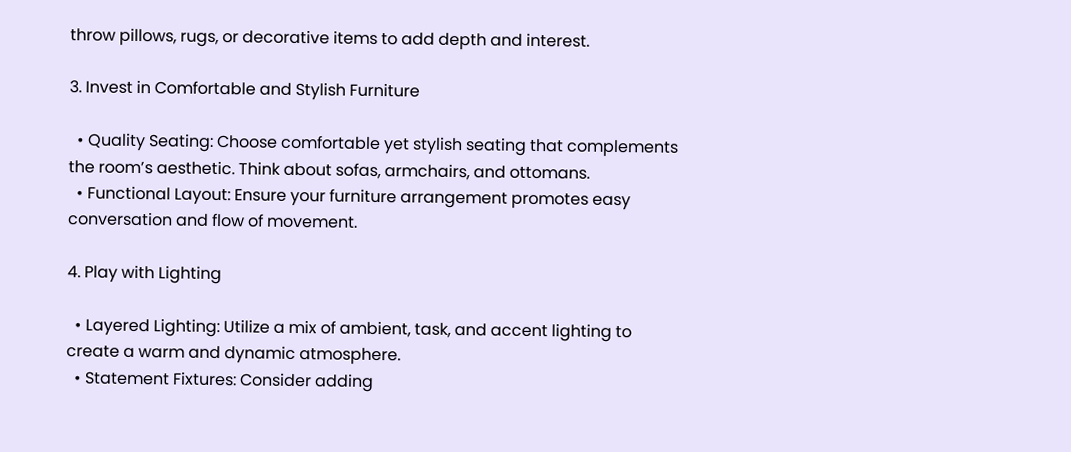throw pillows, rugs, or decorative items to add depth and interest.

3. Invest in Comfortable and Stylish Furniture

  • Quality Seating: Choose comfortable yet stylish seating that complements the room’s aesthetic. Think about sofas, armchairs, and ottomans.
  • Functional Layout: Ensure your furniture arrangement promotes easy conversation and flow of movement.

4. Play with Lighting

  • Layered Lighting: Utilize a mix of ambient, task, and accent lighting to create a warm and dynamic atmosphere.
  • Statement Fixtures: Consider adding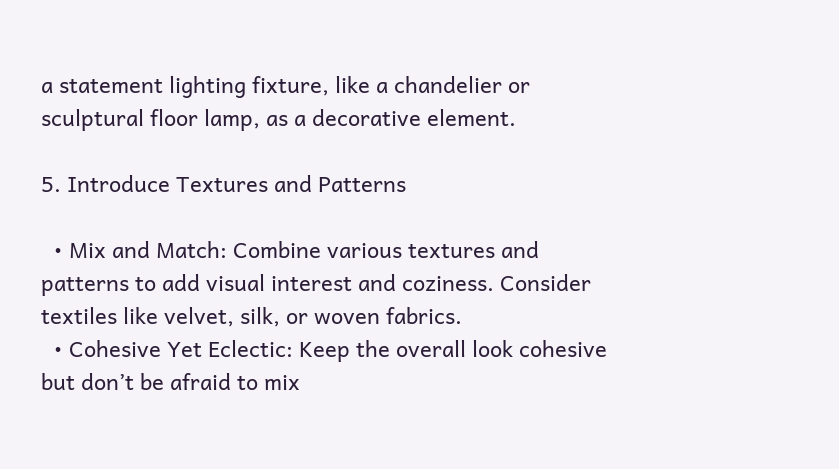a statement lighting fixture, like a chandelier or sculptural floor lamp, as a decorative element.

5. Introduce Textures and Patterns

  • Mix and Match: Combine various textures and patterns to add visual interest and coziness. Consider textiles like velvet, silk, or woven fabrics.
  • Cohesive Yet Eclectic: Keep the overall look cohesive but don’t be afraid to mix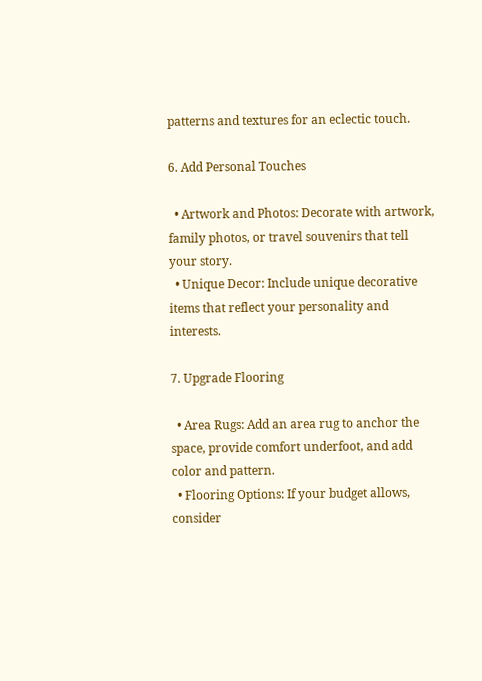patterns and textures for an eclectic touch.

6. Add Personal Touches

  • Artwork and Photos: Decorate with artwork, family photos, or travel souvenirs that tell your story.
  • Unique Decor: Include unique decorative items that reflect your personality and interests.

7. Upgrade Flooring

  • Area Rugs: Add an area rug to anchor the space, provide comfort underfoot, and add color and pattern.
  • Flooring Options: If your budget allows, consider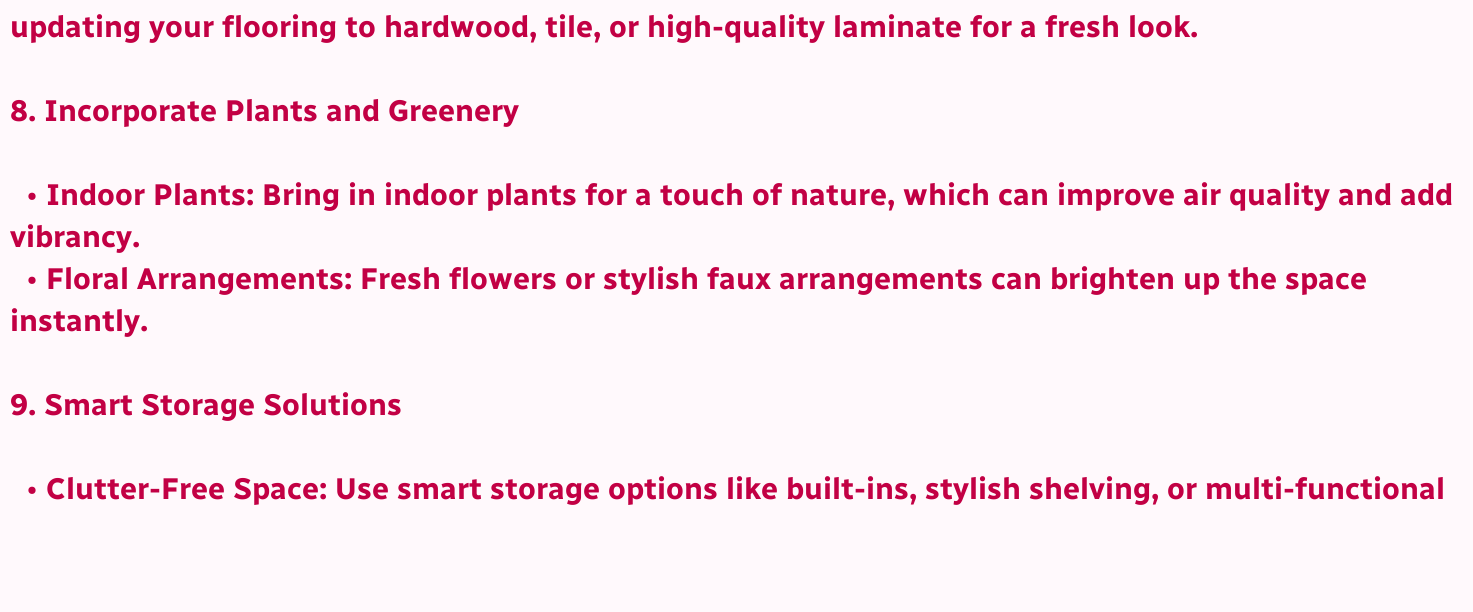updating your flooring to hardwood, tile, or high-quality laminate for a fresh look.

8. Incorporate Plants and Greenery

  • Indoor Plants: Bring in indoor plants for a touch of nature, which can improve air quality and add vibrancy.
  • Floral Arrangements: Fresh flowers or stylish faux arrangements can brighten up the space instantly.

9. Smart Storage Solutions

  • Clutter-Free Space: Use smart storage options like built-ins, stylish shelving, or multi-functional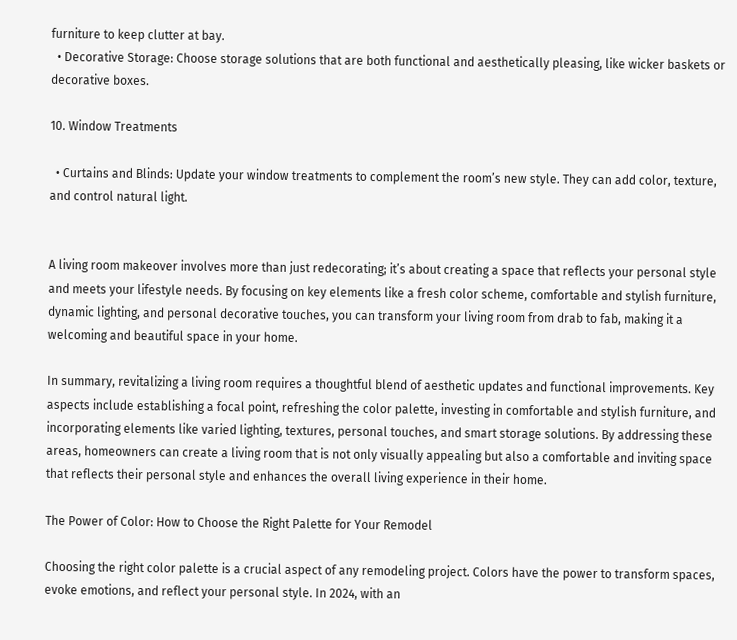furniture to keep clutter at bay.
  • Decorative Storage: Choose storage solutions that are both functional and aesthetically pleasing, like wicker baskets or decorative boxes.

10. Window Treatments

  • Curtains and Blinds: Update your window treatments to complement the room’s new style. They can add color, texture, and control natural light.


A living room makeover involves more than just redecorating; it’s about creating a space that reflects your personal style and meets your lifestyle needs. By focusing on key elements like a fresh color scheme, comfortable and stylish furniture, dynamic lighting, and personal decorative touches, you can transform your living room from drab to fab, making it a welcoming and beautiful space in your home.

In summary, revitalizing a living room requires a thoughtful blend of aesthetic updates and functional improvements. Key aspects include establishing a focal point, refreshing the color palette, investing in comfortable and stylish furniture, and incorporating elements like varied lighting, textures, personal touches, and smart storage solutions. By addressing these areas, homeowners can create a living room that is not only visually appealing but also a comfortable and inviting space that reflects their personal style and enhances the overall living experience in their home.

The Power of Color: How to Choose the Right Palette for Your Remodel

Choosing the right color palette is a crucial aspect of any remodeling project. Colors have the power to transform spaces, evoke emotions, and reflect your personal style. In 2024, with an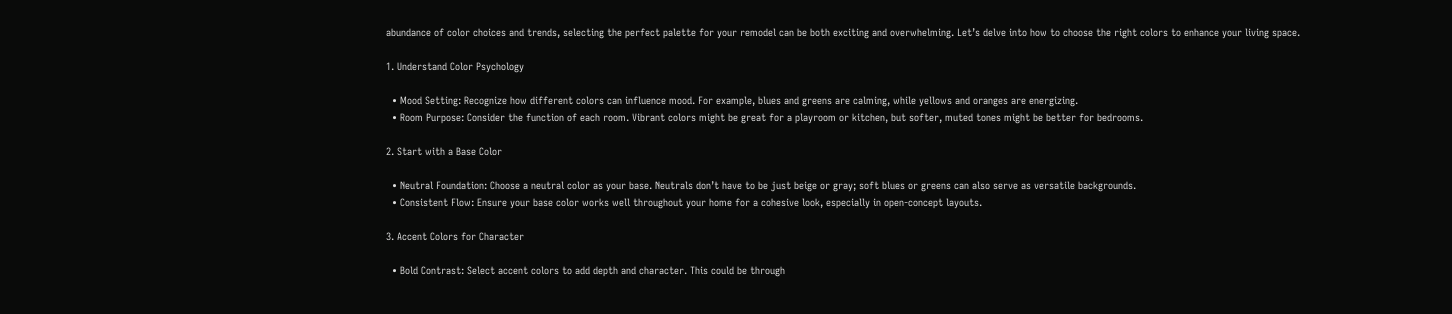abundance of color choices and trends, selecting the perfect palette for your remodel can be both exciting and overwhelming. Let’s delve into how to choose the right colors to enhance your living space.

1. Understand Color Psychology

  • Mood Setting: Recognize how different colors can influence mood. For example, blues and greens are calming, while yellows and oranges are energizing.
  • Room Purpose: Consider the function of each room. Vibrant colors might be great for a playroom or kitchen, but softer, muted tones might be better for bedrooms.

2. Start with a Base Color

  • Neutral Foundation: Choose a neutral color as your base. Neutrals don’t have to be just beige or gray; soft blues or greens can also serve as versatile backgrounds.
  • Consistent Flow: Ensure your base color works well throughout your home for a cohesive look, especially in open-concept layouts.

3. Accent Colors for Character

  • Bold Contrast: Select accent colors to add depth and character. This could be through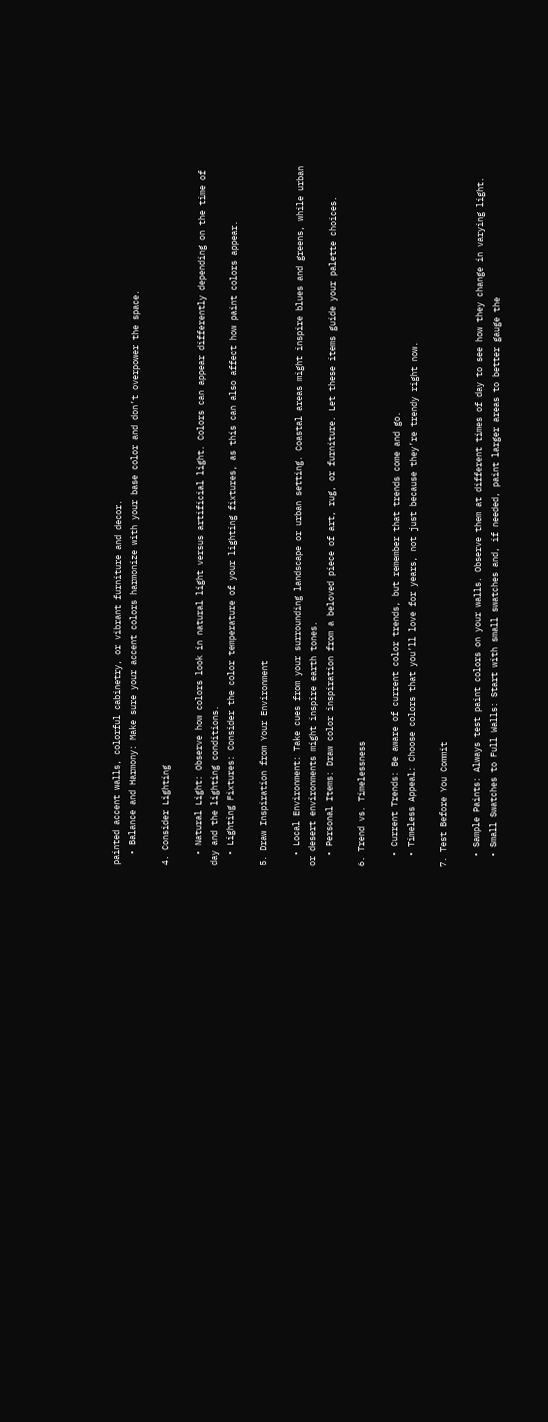painted accent walls, colorful cabinetry, or vibrant furniture and decor.
  • Balance and Harmony: Make sure your accent colors harmonize with your base color and don’t overpower the space.

4. Consider Lighting

  • Natural Light: Observe how colors look in natural light versus artificial light. Colors can appear differently depending on the time of day and the lighting conditions.
  • Lighting Fixtures: Consider the color temperature of your lighting fixtures, as this can also affect how paint colors appear.

5. Draw Inspiration from Your Environment

  • Local Environment: Take cues from your surrounding landscape or urban setting. Coastal areas might inspire blues and greens, while urban or desert environments might inspire earth tones.
  • Personal Items: Draw color inspiration from a beloved piece of art, rug, or furniture. Let these items guide your palette choices.

6. Trend vs. Timelessness

  • Current Trends: Be aware of current color trends, but remember that trends come and go.
  • Timeless Appeal: Choose colors that you’ll love for years, not just because they’re trendy right now.

7. Test Before You Commit

  • Sample Paints: Always test paint colors on your walls. Observe them at different times of day to see how they change in varying light.
  • Small Swatches to Full Walls: Start with small swatches and, if needed, paint larger areas to better gauge the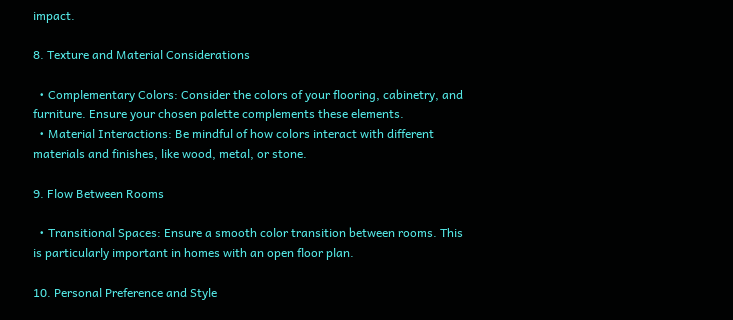impact.

8. Texture and Material Considerations

  • Complementary Colors: Consider the colors of your flooring, cabinetry, and furniture. Ensure your chosen palette complements these elements.
  • Material Interactions: Be mindful of how colors interact with different materials and finishes, like wood, metal, or stone.

9. Flow Between Rooms

  • Transitional Spaces: Ensure a smooth color transition between rooms. This is particularly important in homes with an open floor plan.

10. Personal Preference and Style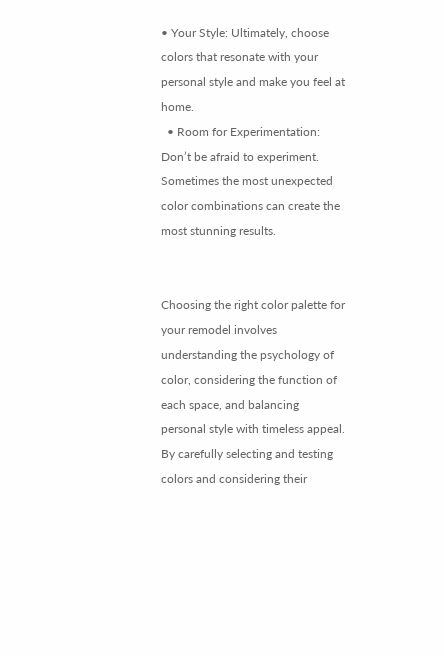• Your Style: Ultimately, choose colors that resonate with your personal style and make you feel at home.
  • Room for Experimentation: Don’t be afraid to experiment. Sometimes the most unexpected color combinations can create the most stunning results.


Choosing the right color palette for your remodel involves understanding the psychology of color, considering the function of each space, and balancing personal style with timeless appeal. By carefully selecting and testing colors and considering their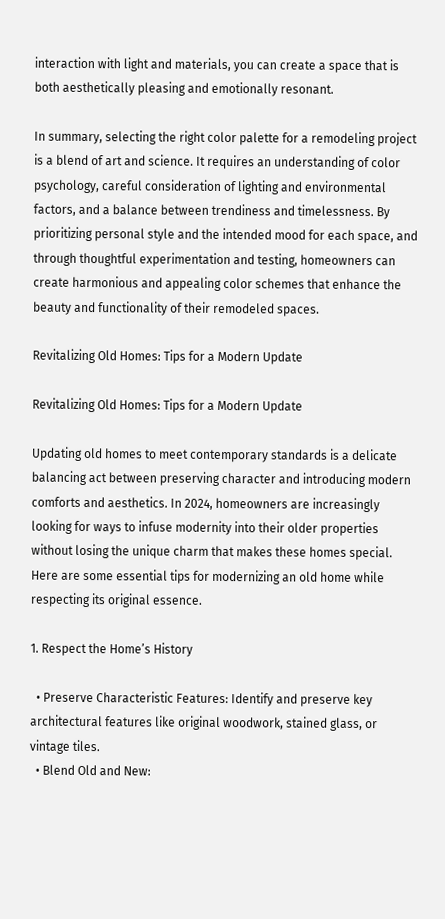interaction with light and materials, you can create a space that is both aesthetically pleasing and emotionally resonant.

In summary, selecting the right color palette for a remodeling project is a blend of art and science. It requires an understanding of color psychology, careful consideration of lighting and environmental factors, and a balance between trendiness and timelessness. By prioritizing personal style and the intended mood for each space, and through thoughtful experimentation and testing, homeowners can create harmonious and appealing color schemes that enhance the beauty and functionality of their remodeled spaces.

Revitalizing Old Homes: Tips for a Modern Update

Revitalizing Old Homes: Tips for a Modern Update

Updating old homes to meet contemporary standards is a delicate balancing act between preserving character and introducing modern comforts and aesthetics. In 2024, homeowners are increasingly looking for ways to infuse modernity into their older properties without losing the unique charm that makes these homes special. Here are some essential tips for modernizing an old home while respecting its original essence.

1. Respect the Home’s History

  • Preserve Characteristic Features: Identify and preserve key architectural features like original woodwork, stained glass, or vintage tiles.
  • Blend Old and New: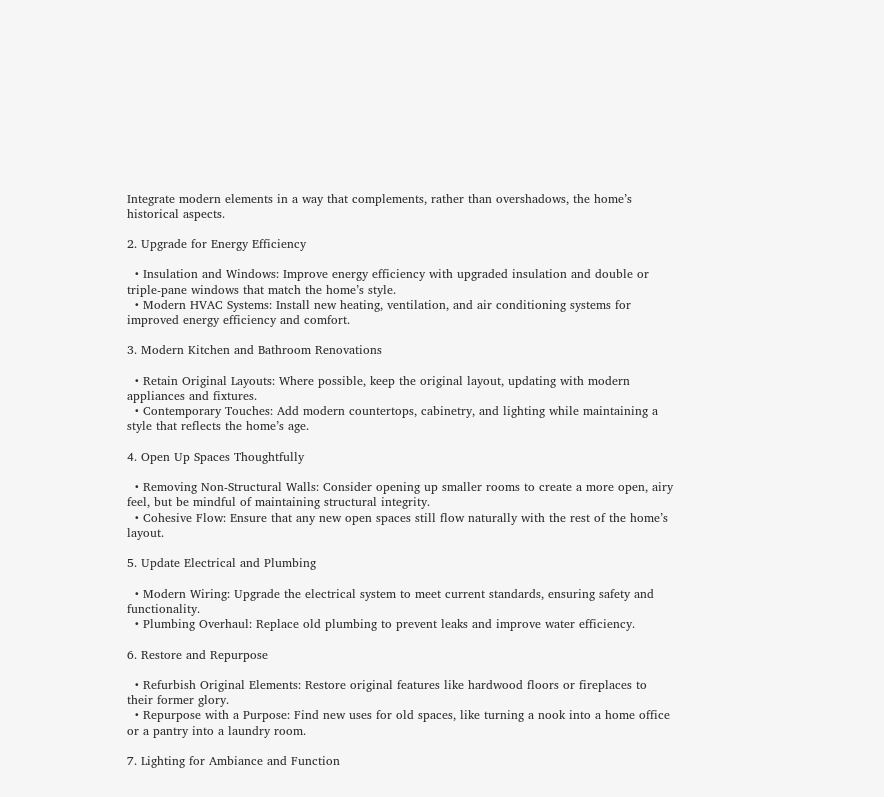Integrate modern elements in a way that complements, rather than overshadows, the home’s historical aspects.

2. Upgrade for Energy Efficiency

  • Insulation and Windows: Improve energy efficiency with upgraded insulation and double or triple-pane windows that match the home’s style.
  • Modern HVAC Systems: Install new heating, ventilation, and air conditioning systems for improved energy efficiency and comfort.

3. Modern Kitchen and Bathroom Renovations

  • Retain Original Layouts: Where possible, keep the original layout, updating with modern appliances and fixtures.
  • Contemporary Touches: Add modern countertops, cabinetry, and lighting while maintaining a style that reflects the home’s age.

4. Open Up Spaces Thoughtfully

  • Removing Non-Structural Walls: Consider opening up smaller rooms to create a more open, airy feel, but be mindful of maintaining structural integrity.
  • Cohesive Flow: Ensure that any new open spaces still flow naturally with the rest of the home’s layout.

5. Update Electrical and Plumbing

  • Modern Wiring: Upgrade the electrical system to meet current standards, ensuring safety and functionality.
  • Plumbing Overhaul: Replace old plumbing to prevent leaks and improve water efficiency.

6. Restore and Repurpose

  • Refurbish Original Elements: Restore original features like hardwood floors or fireplaces to their former glory.
  • Repurpose with a Purpose: Find new uses for old spaces, like turning a nook into a home office or a pantry into a laundry room.

7. Lighting for Ambiance and Function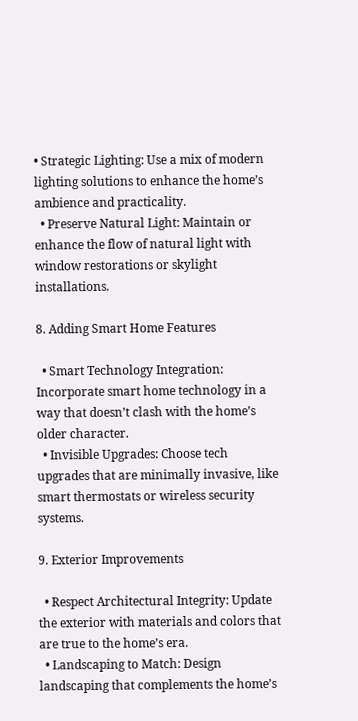• Strategic Lighting: Use a mix of modern lighting solutions to enhance the home’s ambience and practicality.
  • Preserve Natural Light: Maintain or enhance the flow of natural light with window restorations or skylight installations.

8. Adding Smart Home Features

  • Smart Technology Integration: Incorporate smart home technology in a way that doesn’t clash with the home’s older character.
  • Invisible Upgrades: Choose tech upgrades that are minimally invasive, like smart thermostats or wireless security systems.

9. Exterior Improvements

  • Respect Architectural Integrity: Update the exterior with materials and colors that are true to the home’s era.
  • Landscaping to Match: Design landscaping that complements the home’s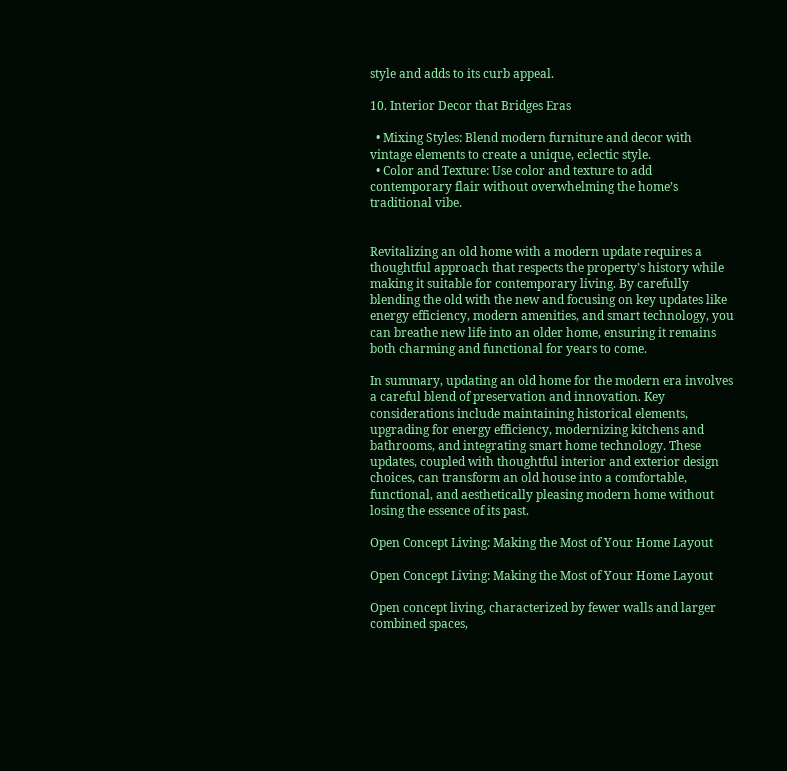style and adds to its curb appeal.

10. Interior Decor that Bridges Eras

  • Mixing Styles: Blend modern furniture and decor with vintage elements to create a unique, eclectic style.
  • Color and Texture: Use color and texture to add contemporary flair without overwhelming the home’s traditional vibe.


Revitalizing an old home with a modern update requires a thoughtful approach that respects the property’s history while making it suitable for contemporary living. By carefully blending the old with the new and focusing on key updates like energy efficiency, modern amenities, and smart technology, you can breathe new life into an older home, ensuring it remains both charming and functional for years to come.

In summary, updating an old home for the modern era involves a careful blend of preservation and innovation. Key considerations include maintaining historical elements, upgrading for energy efficiency, modernizing kitchens and bathrooms, and integrating smart home technology. These updates, coupled with thoughtful interior and exterior design choices, can transform an old house into a comfortable, functional, and aesthetically pleasing modern home without losing the essence of its past.

Open Concept Living: Making the Most of Your Home Layout

Open Concept Living: Making the Most of Your Home Layout

Open concept living, characterized by fewer walls and larger combined spaces,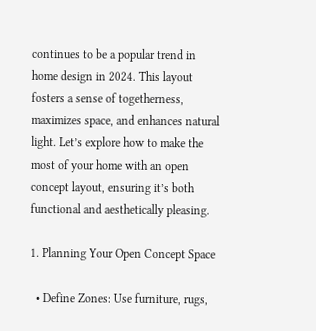continues to be a popular trend in home design in 2024. This layout fosters a sense of togetherness, maximizes space, and enhances natural light. Let’s explore how to make the most of your home with an open concept layout, ensuring it’s both functional and aesthetically pleasing.

1. Planning Your Open Concept Space

  • Define Zones: Use furniture, rugs,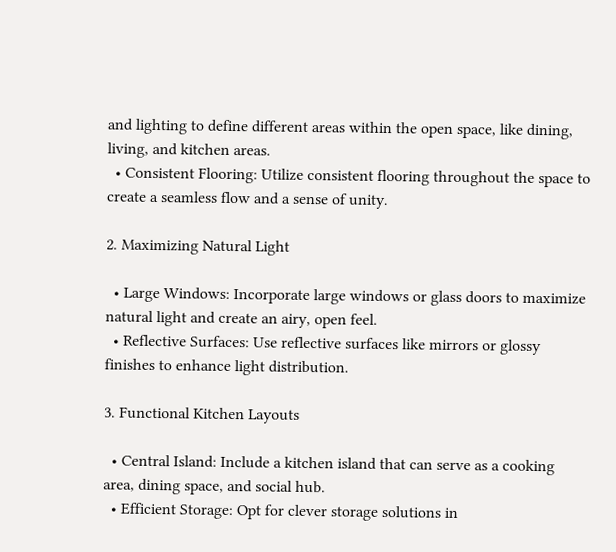and lighting to define different areas within the open space, like dining, living, and kitchen areas.
  • Consistent Flooring: Utilize consistent flooring throughout the space to create a seamless flow and a sense of unity.

2. Maximizing Natural Light

  • Large Windows: Incorporate large windows or glass doors to maximize natural light and create an airy, open feel.
  • Reflective Surfaces: Use reflective surfaces like mirrors or glossy finishes to enhance light distribution.

3. Functional Kitchen Layouts

  • Central Island: Include a kitchen island that can serve as a cooking area, dining space, and social hub.
  • Efficient Storage: Opt for clever storage solutions in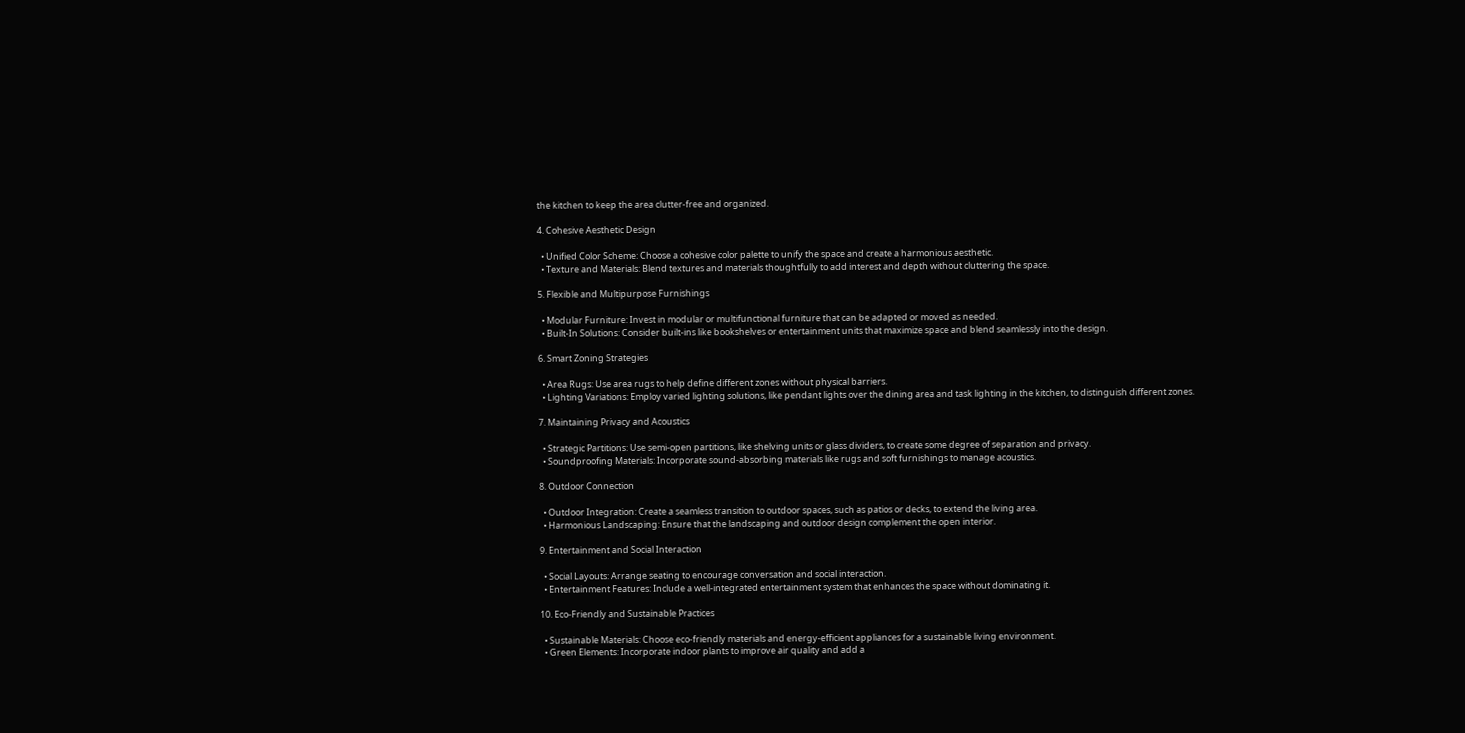the kitchen to keep the area clutter-free and organized.

4. Cohesive Aesthetic Design

  • Unified Color Scheme: Choose a cohesive color palette to unify the space and create a harmonious aesthetic.
  • Texture and Materials: Blend textures and materials thoughtfully to add interest and depth without cluttering the space.

5. Flexible and Multipurpose Furnishings

  • Modular Furniture: Invest in modular or multifunctional furniture that can be adapted or moved as needed.
  • Built-In Solutions: Consider built-ins like bookshelves or entertainment units that maximize space and blend seamlessly into the design.

6. Smart Zoning Strategies

  • Area Rugs: Use area rugs to help define different zones without physical barriers.
  • Lighting Variations: Employ varied lighting solutions, like pendant lights over the dining area and task lighting in the kitchen, to distinguish different zones.

7. Maintaining Privacy and Acoustics

  • Strategic Partitions: Use semi-open partitions, like shelving units or glass dividers, to create some degree of separation and privacy.
  • Soundproofing Materials: Incorporate sound-absorbing materials like rugs and soft furnishings to manage acoustics.

8. Outdoor Connection

  • Outdoor Integration: Create a seamless transition to outdoor spaces, such as patios or decks, to extend the living area.
  • Harmonious Landscaping: Ensure that the landscaping and outdoor design complement the open interior.

9. Entertainment and Social Interaction

  • Social Layouts: Arrange seating to encourage conversation and social interaction.
  • Entertainment Features: Include a well-integrated entertainment system that enhances the space without dominating it.

10. Eco-Friendly and Sustainable Practices

  • Sustainable Materials: Choose eco-friendly materials and energy-efficient appliances for a sustainable living environment.
  • Green Elements: Incorporate indoor plants to improve air quality and add a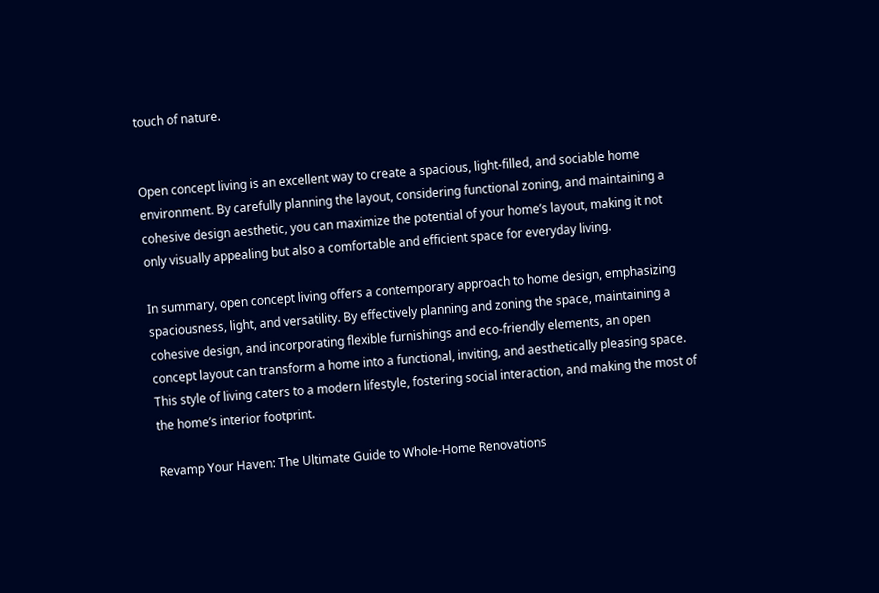touch of nature.


Open concept living is an excellent way to create a spacious, light-filled, and sociable home environment. By carefully planning the layout, considering functional zoning, and maintaining a cohesive design aesthetic, you can maximize the potential of your home’s layout, making it not only visually appealing but also a comfortable and efficient space for everyday living.

In summary, open concept living offers a contemporary approach to home design, emphasizing spaciousness, light, and versatility. By effectively planning and zoning the space, maintaining a cohesive design, and incorporating flexible furnishings and eco-friendly elements, an open concept layout can transform a home into a functional, inviting, and aesthetically pleasing space. This style of living caters to a modern lifestyle, fostering social interaction, and making the most of the home’s interior footprint.

Revamp Your Haven: The Ultimate Guide to Whole-Home Renovations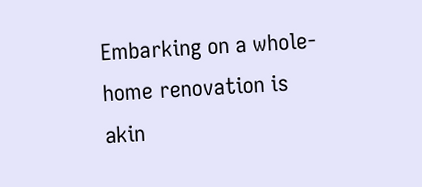Embarking on a whole-home renovation is akin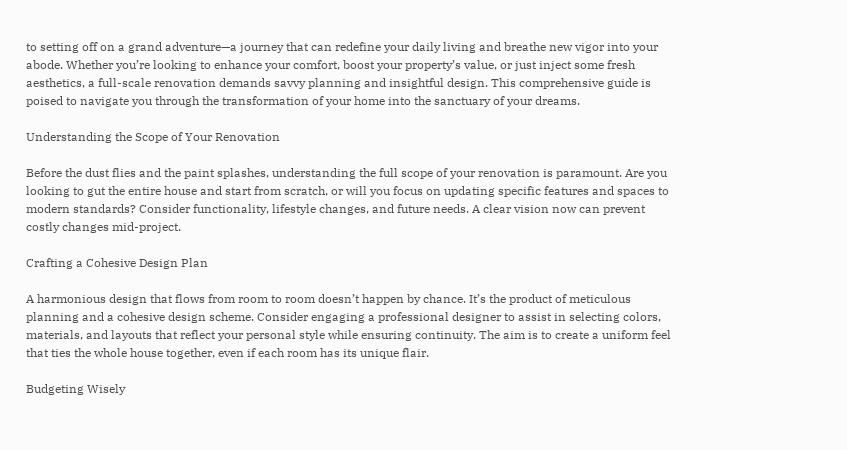to setting off on a grand adventure—a journey that can redefine your daily living and breathe new vigor into your abode. Whether you’re looking to enhance your comfort, boost your property’s value, or just inject some fresh aesthetics, a full-scale renovation demands savvy planning and insightful design. This comprehensive guide is poised to navigate you through the transformation of your home into the sanctuary of your dreams.

Understanding the Scope of Your Renovation

Before the dust flies and the paint splashes, understanding the full scope of your renovation is paramount. Are you looking to gut the entire house and start from scratch, or will you focus on updating specific features and spaces to modern standards? Consider functionality, lifestyle changes, and future needs. A clear vision now can prevent costly changes mid-project.

Crafting a Cohesive Design Plan

A harmonious design that flows from room to room doesn’t happen by chance. It’s the product of meticulous planning and a cohesive design scheme. Consider engaging a professional designer to assist in selecting colors, materials, and layouts that reflect your personal style while ensuring continuity. The aim is to create a uniform feel that ties the whole house together, even if each room has its unique flair.

Budgeting Wisely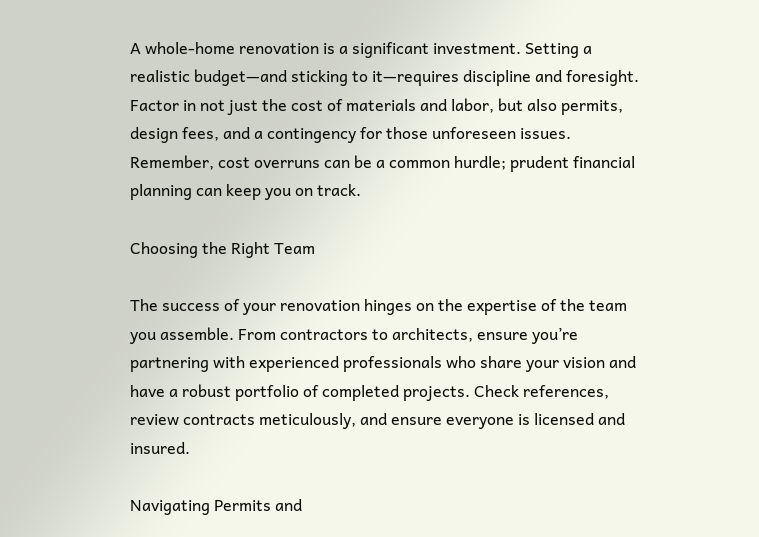A whole-home renovation is a significant investment. Setting a realistic budget—and sticking to it—requires discipline and foresight. Factor in not just the cost of materials and labor, but also permits, design fees, and a contingency for those unforeseen issues. Remember, cost overruns can be a common hurdle; prudent financial planning can keep you on track.

Choosing the Right Team

The success of your renovation hinges on the expertise of the team you assemble. From contractors to architects, ensure you’re partnering with experienced professionals who share your vision and have a robust portfolio of completed projects. Check references, review contracts meticulously, and ensure everyone is licensed and insured.

Navigating Permits and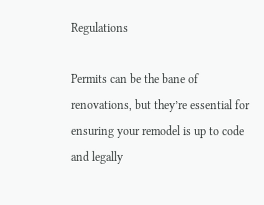Regulations

Permits can be the bane of renovations, but they’re essential for ensuring your remodel is up to code and legally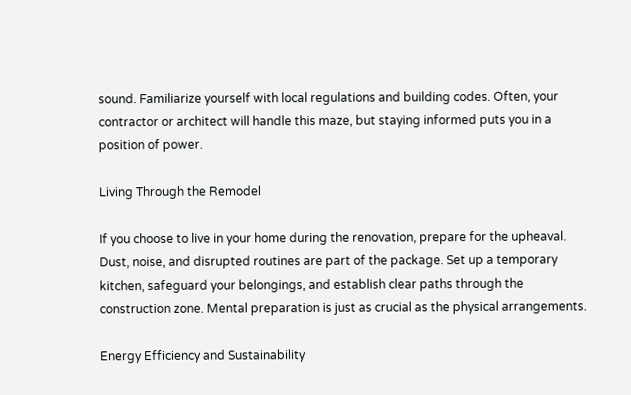sound. Familiarize yourself with local regulations and building codes. Often, your contractor or architect will handle this maze, but staying informed puts you in a position of power.

Living Through the Remodel

If you choose to live in your home during the renovation, prepare for the upheaval. Dust, noise, and disrupted routines are part of the package. Set up a temporary kitchen, safeguard your belongings, and establish clear paths through the construction zone. Mental preparation is just as crucial as the physical arrangements.

Energy Efficiency and Sustainability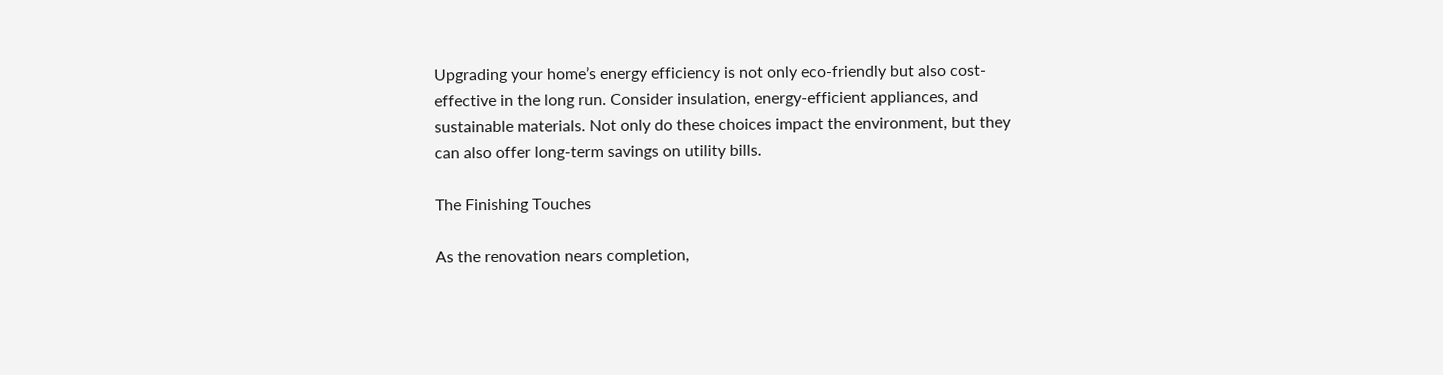Upgrading your home’s energy efficiency is not only eco-friendly but also cost-effective in the long run. Consider insulation, energy-efficient appliances, and sustainable materials. Not only do these choices impact the environment, but they can also offer long-term savings on utility bills.

The Finishing Touches

As the renovation nears completion,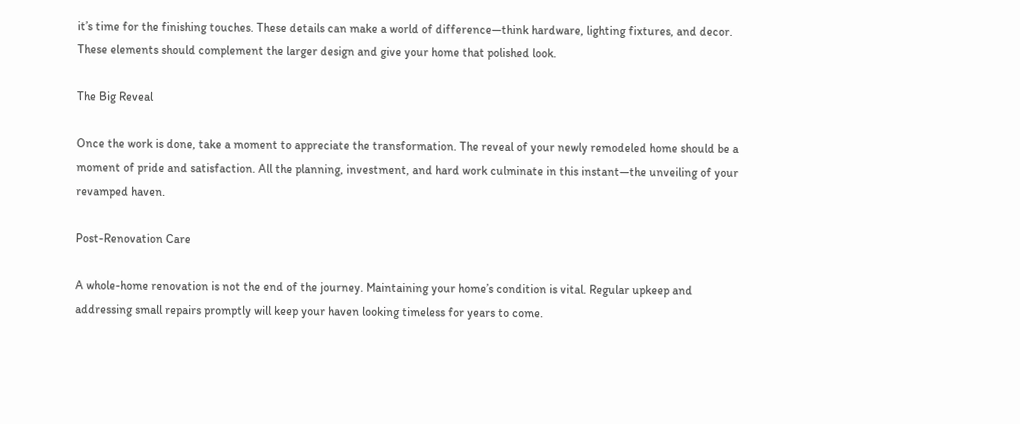it’s time for the finishing touches. These details can make a world of difference—think hardware, lighting fixtures, and decor. These elements should complement the larger design and give your home that polished look.

The Big Reveal

Once the work is done, take a moment to appreciate the transformation. The reveal of your newly remodeled home should be a moment of pride and satisfaction. All the planning, investment, and hard work culminate in this instant—the unveiling of your revamped haven.

Post-Renovation Care

A whole-home renovation is not the end of the journey. Maintaining your home’s condition is vital. Regular upkeep and addressing small repairs promptly will keep your haven looking timeless for years to come.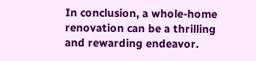In conclusion, a whole-home renovation can be a thrilling and rewarding endeavor.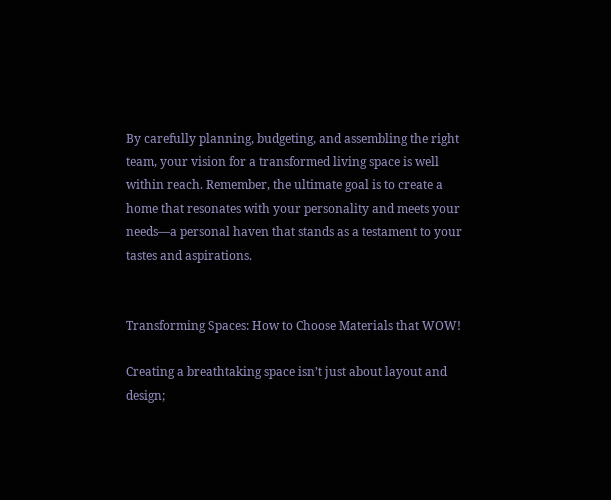By carefully planning, budgeting, and assembling the right team, your vision for a transformed living space is well within reach. Remember, the ultimate goal is to create a home that resonates with your personality and meets your needs—a personal haven that stands as a testament to your tastes and aspirations.


Transforming Spaces: How to Choose Materials that WOW!

Creating a breathtaking space isn’t just about layout and design;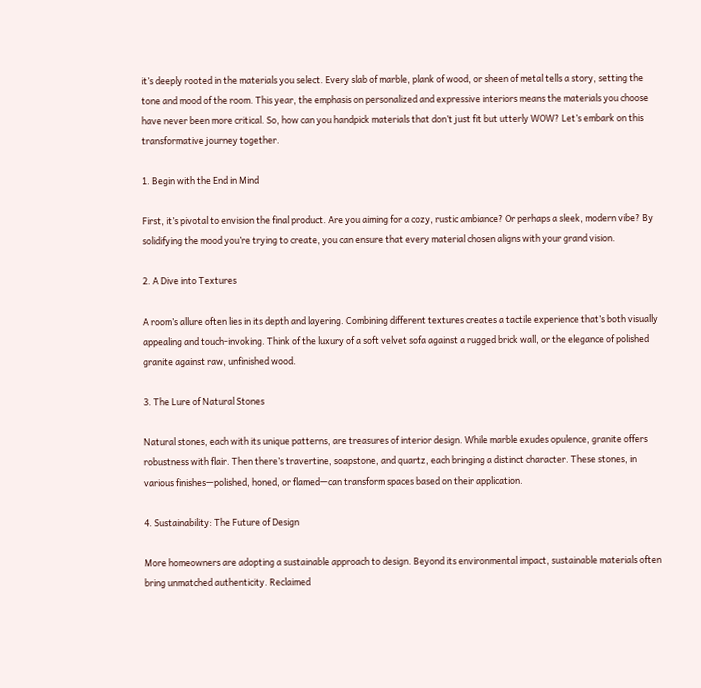it’s deeply rooted in the materials you select. Every slab of marble, plank of wood, or sheen of metal tells a story, setting the tone and mood of the room. This year, the emphasis on personalized and expressive interiors means the materials you choose have never been more critical. So, how can you handpick materials that don’t just fit but utterly WOW? Let’s embark on this transformative journey together.

1. Begin with the End in Mind

First, it’s pivotal to envision the final product. Are you aiming for a cozy, rustic ambiance? Or perhaps a sleek, modern vibe? By solidifying the mood you’re trying to create, you can ensure that every material chosen aligns with your grand vision.

2. A Dive into Textures

A room’s allure often lies in its depth and layering. Combining different textures creates a tactile experience that’s both visually appealing and touch-invoking. Think of the luxury of a soft velvet sofa against a rugged brick wall, or the elegance of polished granite against raw, unfinished wood.

3. The Lure of Natural Stones

Natural stones, each with its unique patterns, are treasures of interior design. While marble exudes opulence, granite offers robustness with flair. Then there’s travertine, soapstone, and quartz, each bringing a distinct character. These stones, in various finishes—polished, honed, or flamed—can transform spaces based on their application.

4. Sustainability: The Future of Design

More homeowners are adopting a sustainable approach to design. Beyond its environmental impact, sustainable materials often bring unmatched authenticity. Reclaimed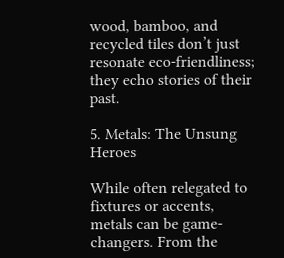wood, bamboo, and recycled tiles don’t just resonate eco-friendliness; they echo stories of their past.

5. Metals: The Unsung Heroes

While often relegated to fixtures or accents, metals can be game-changers. From the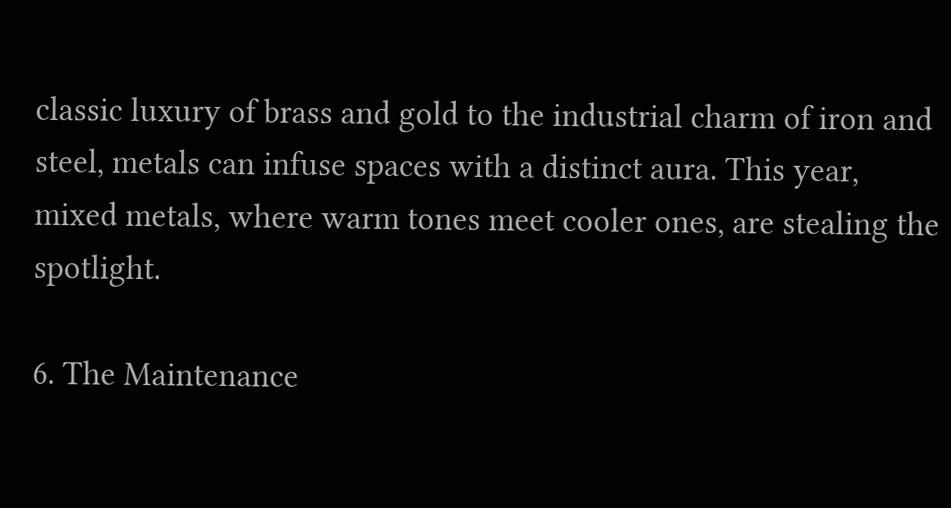classic luxury of brass and gold to the industrial charm of iron and steel, metals can infuse spaces with a distinct aura. This year, mixed metals, where warm tones meet cooler ones, are stealing the spotlight.

6. The Maintenance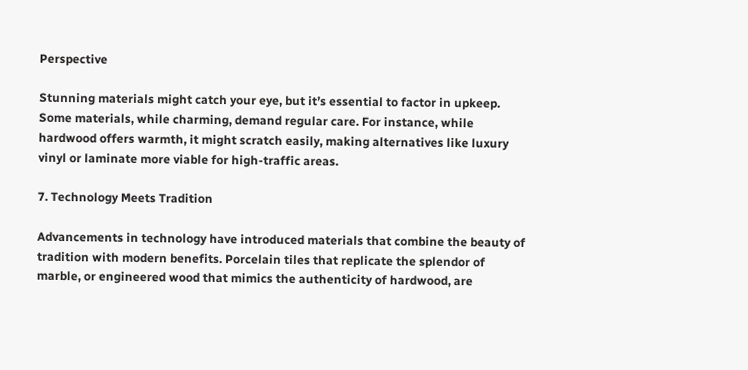Perspective

Stunning materials might catch your eye, but it’s essential to factor in upkeep. Some materials, while charming, demand regular care. For instance, while hardwood offers warmth, it might scratch easily, making alternatives like luxury vinyl or laminate more viable for high-traffic areas.

7. Technology Meets Tradition

Advancements in technology have introduced materials that combine the beauty of tradition with modern benefits. Porcelain tiles that replicate the splendor of marble, or engineered wood that mimics the authenticity of hardwood, are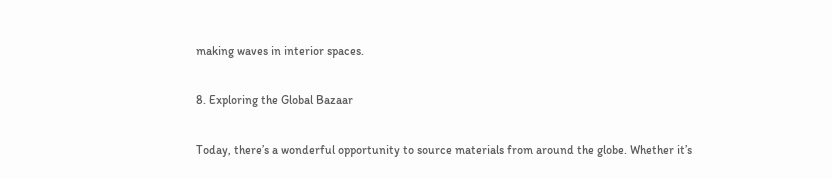making waves in interior spaces.

8. Exploring the Global Bazaar

Today, there’s a wonderful opportunity to source materials from around the globe. Whether it’s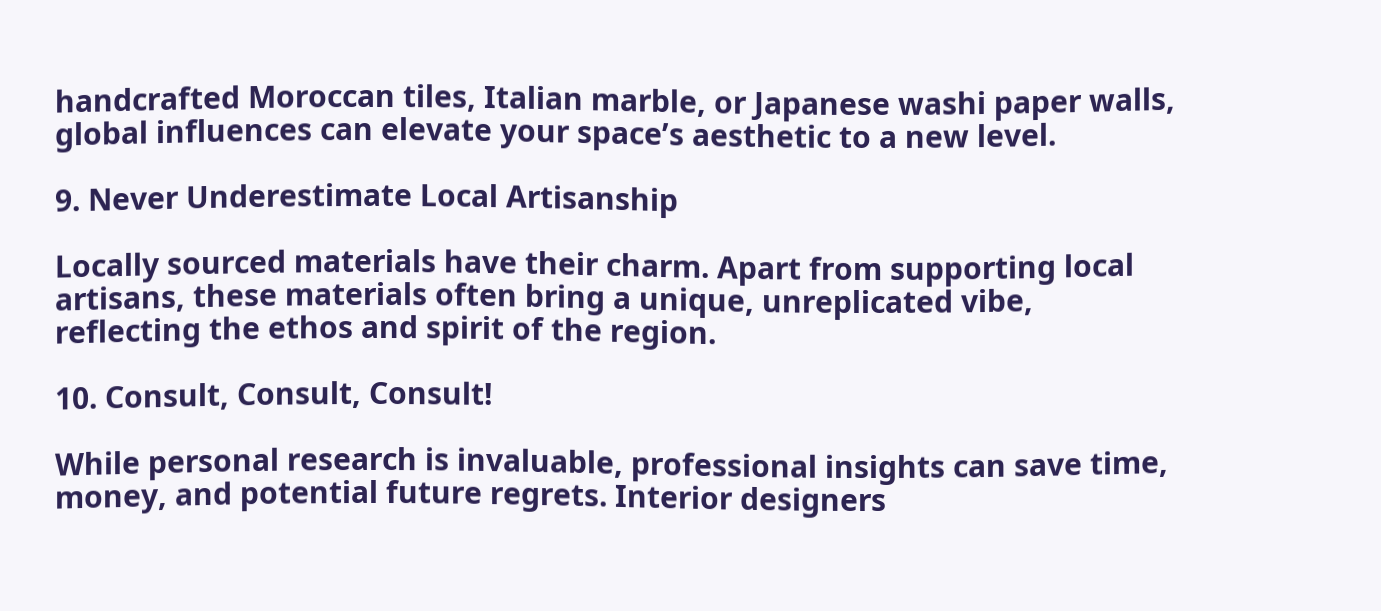handcrafted Moroccan tiles, Italian marble, or Japanese washi paper walls, global influences can elevate your space’s aesthetic to a new level.

9. Never Underestimate Local Artisanship

Locally sourced materials have their charm. Apart from supporting local artisans, these materials often bring a unique, unreplicated vibe, reflecting the ethos and spirit of the region.

10. Consult, Consult, Consult!

While personal research is invaluable, professional insights can save time, money, and potential future regrets. Interior designers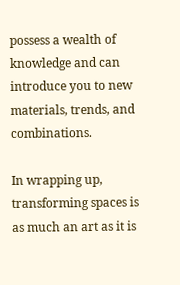possess a wealth of knowledge and can introduce you to new materials, trends, and combinations.

In wrapping up, transforming spaces is as much an art as it is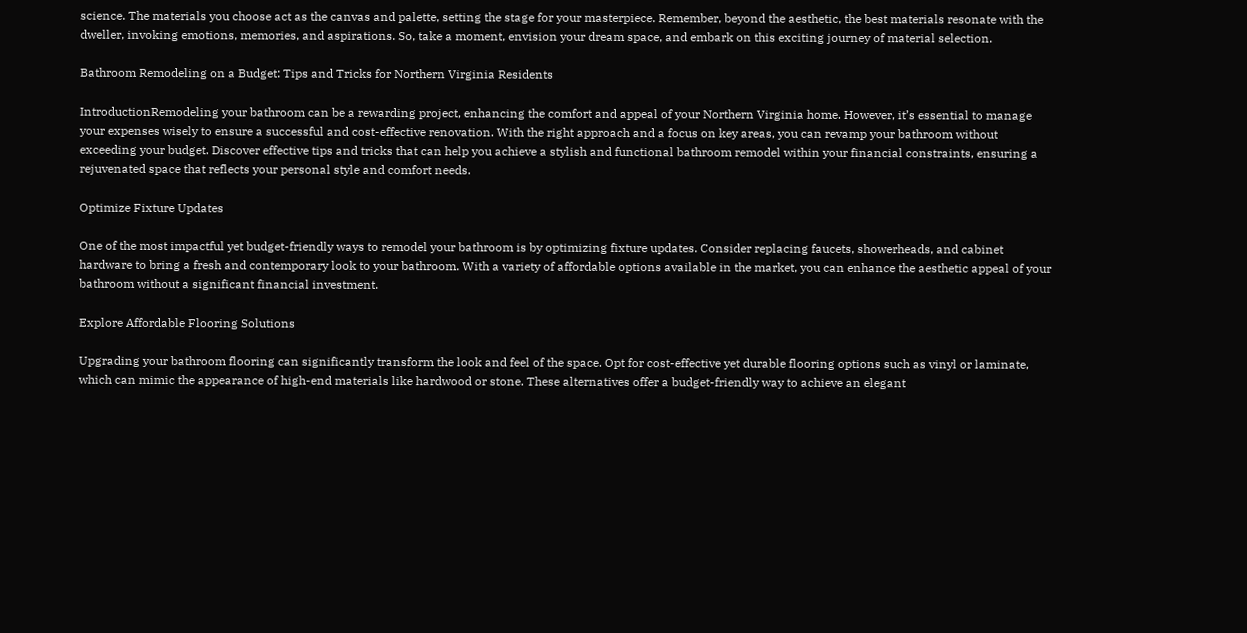science. The materials you choose act as the canvas and palette, setting the stage for your masterpiece. Remember, beyond the aesthetic, the best materials resonate with the dweller, invoking emotions, memories, and aspirations. So, take a moment, envision your dream space, and embark on this exciting journey of material selection.

Bathroom Remodeling on a Budget: Tips and Tricks for Northern Virginia Residents

IntroductionRemodeling your bathroom can be a rewarding project, enhancing the comfort and appeal of your Northern Virginia home. However, it’s essential to manage your expenses wisely to ensure a successful and cost-effective renovation. With the right approach and a focus on key areas, you can revamp your bathroom without exceeding your budget. Discover effective tips and tricks that can help you achieve a stylish and functional bathroom remodel within your financial constraints, ensuring a rejuvenated space that reflects your personal style and comfort needs.

Optimize Fixture Updates

One of the most impactful yet budget-friendly ways to remodel your bathroom is by optimizing fixture updates. Consider replacing faucets, showerheads, and cabinet hardware to bring a fresh and contemporary look to your bathroom. With a variety of affordable options available in the market, you can enhance the aesthetic appeal of your bathroom without a significant financial investment.

Explore Affordable Flooring Solutions

Upgrading your bathroom flooring can significantly transform the look and feel of the space. Opt for cost-effective yet durable flooring options such as vinyl or laminate, which can mimic the appearance of high-end materials like hardwood or stone. These alternatives offer a budget-friendly way to achieve an elegant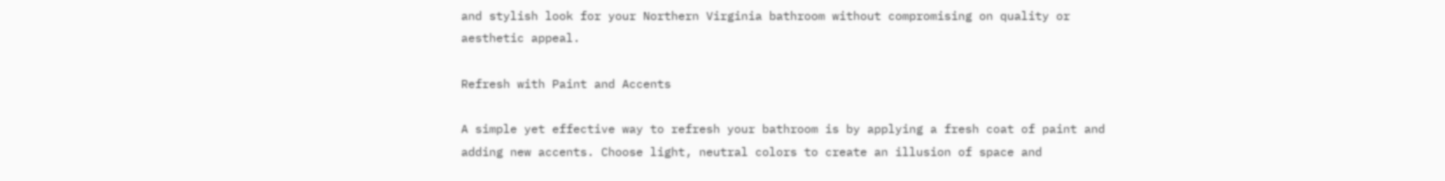and stylish look for your Northern Virginia bathroom without compromising on quality or aesthetic appeal.

Refresh with Paint and Accents

A simple yet effective way to refresh your bathroom is by applying a fresh coat of paint and adding new accents. Choose light, neutral colors to create an illusion of space and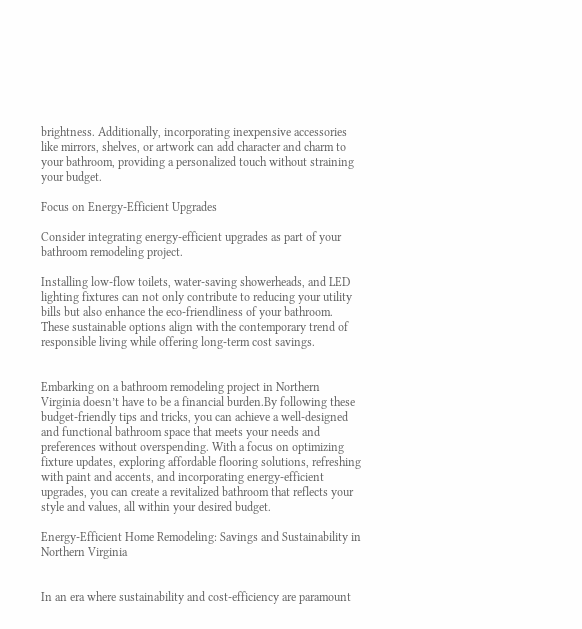brightness. Additionally, incorporating inexpensive accessories like mirrors, shelves, or artwork can add character and charm to your bathroom, providing a personalized touch without straining your budget.

Focus on Energy-Efficient Upgrades

Consider integrating energy-efficient upgrades as part of your bathroom remodeling project.

Installing low-flow toilets, water-saving showerheads, and LED lighting fixtures can not only contribute to reducing your utility bills but also enhance the eco-friendliness of your bathroom. These sustainable options align with the contemporary trend of responsible living while offering long-term cost savings.


Embarking on a bathroom remodeling project in Northern Virginia doesn’t have to be a financial burden.By following these budget-friendly tips and tricks, you can achieve a well-designed and functional bathroom space that meets your needs and preferences without overspending. With a focus on optimizing fixture updates, exploring affordable flooring solutions, refreshing with paint and accents, and incorporating energy-efficient upgrades, you can create a revitalized bathroom that reflects your style and values, all within your desired budget.

Energy-Efficient Home Remodeling: Savings and Sustainability in Northern Virginia


In an era where sustainability and cost-efficiency are paramount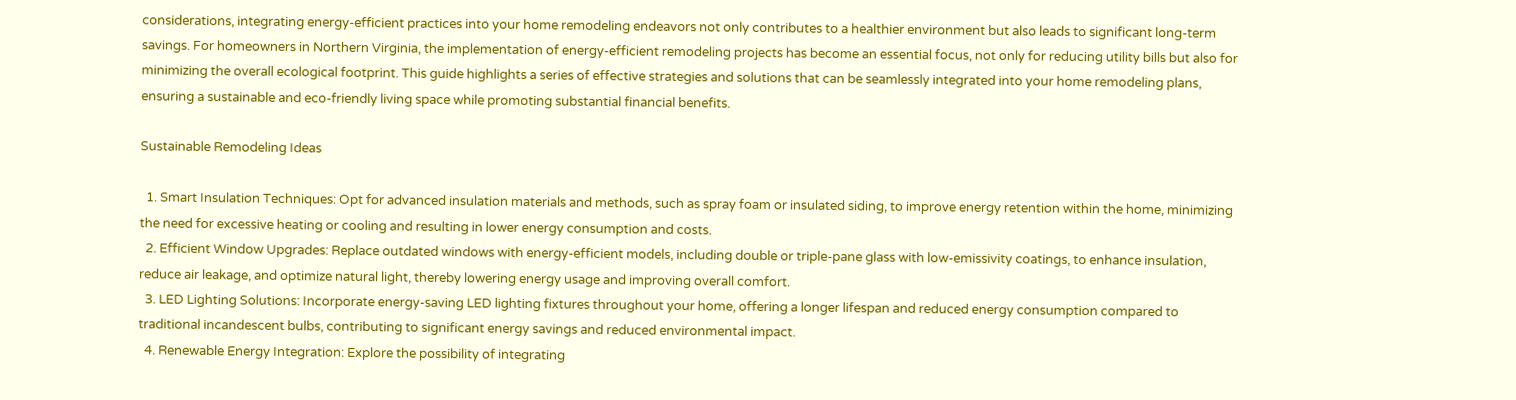considerations, integrating energy-efficient practices into your home remodeling endeavors not only contributes to a healthier environment but also leads to significant long-term savings. For homeowners in Northern Virginia, the implementation of energy-efficient remodeling projects has become an essential focus, not only for reducing utility bills but also for minimizing the overall ecological footprint. This guide highlights a series of effective strategies and solutions that can be seamlessly integrated into your home remodeling plans, ensuring a sustainable and eco-friendly living space while promoting substantial financial benefits.

Sustainable Remodeling Ideas

  1. Smart Insulation Techniques: Opt for advanced insulation materials and methods, such as spray foam or insulated siding, to improve energy retention within the home, minimizing the need for excessive heating or cooling and resulting in lower energy consumption and costs.
  2. Efficient Window Upgrades: Replace outdated windows with energy-efficient models, including double or triple-pane glass with low-emissivity coatings, to enhance insulation, reduce air leakage, and optimize natural light, thereby lowering energy usage and improving overall comfort.
  3. LED Lighting Solutions: Incorporate energy-saving LED lighting fixtures throughout your home, offering a longer lifespan and reduced energy consumption compared to traditional incandescent bulbs, contributing to significant energy savings and reduced environmental impact.
  4. Renewable Energy Integration: Explore the possibility of integrating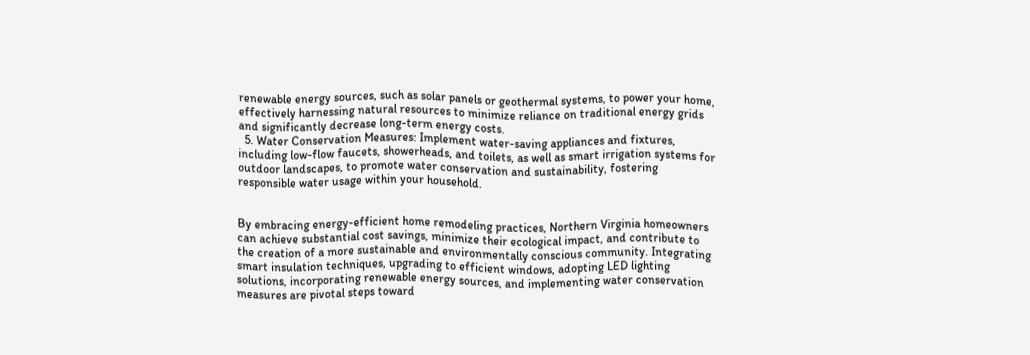renewable energy sources, such as solar panels or geothermal systems, to power your home, effectively harnessing natural resources to minimize reliance on traditional energy grids and significantly decrease long-term energy costs.
  5. Water Conservation Measures: Implement water-saving appliances and fixtures, including low-flow faucets, showerheads, and toilets, as well as smart irrigation systems for outdoor landscapes, to promote water conservation and sustainability, fostering responsible water usage within your household.


By embracing energy-efficient home remodeling practices, Northern Virginia homeowners can achieve substantial cost savings, minimize their ecological impact, and contribute to the creation of a more sustainable and environmentally conscious community. Integrating smart insulation techniques, upgrading to efficient windows, adopting LED lighting solutions, incorporating renewable energy sources, and implementing water conservation measures are pivotal steps toward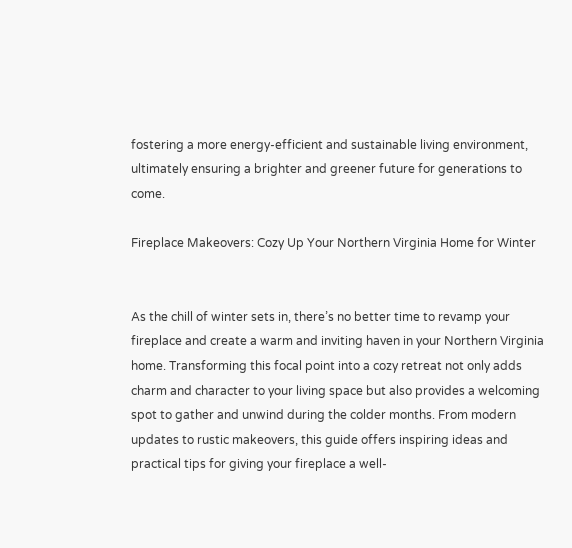fostering a more energy-efficient and sustainable living environment, ultimately ensuring a brighter and greener future for generations to come.

Fireplace Makeovers: Cozy Up Your Northern Virginia Home for Winter


As the chill of winter sets in, there’s no better time to revamp your fireplace and create a warm and inviting haven in your Northern Virginia home. Transforming this focal point into a cozy retreat not only adds charm and character to your living space but also provides a welcoming spot to gather and unwind during the colder months. From modern updates to rustic makeovers, this guide offers inspiring ideas and practical tips for giving your fireplace a well-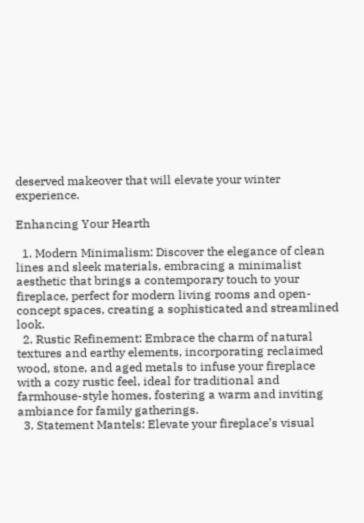deserved makeover that will elevate your winter experience.

Enhancing Your Hearth

  1. Modern Minimalism: Discover the elegance of clean lines and sleek materials, embracing a minimalist aesthetic that brings a contemporary touch to your fireplace, perfect for modern living rooms and open-concept spaces, creating a sophisticated and streamlined look.
  2. Rustic Refinement: Embrace the charm of natural textures and earthy elements, incorporating reclaimed wood, stone, and aged metals to infuse your fireplace with a cozy rustic feel, ideal for traditional and farmhouse-style homes, fostering a warm and inviting ambiance for family gatherings.
  3. Statement Mantels: Elevate your fireplace’s visual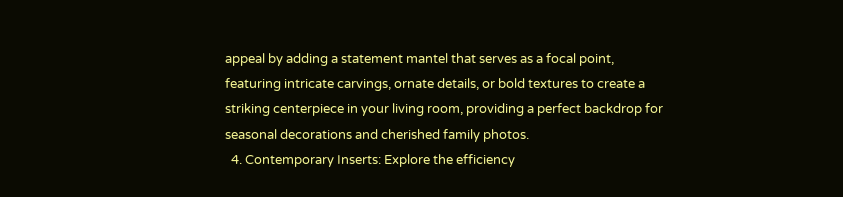appeal by adding a statement mantel that serves as a focal point, featuring intricate carvings, ornate details, or bold textures to create a striking centerpiece in your living room, providing a perfect backdrop for seasonal decorations and cherished family photos.
  4. Contemporary Inserts: Explore the efficiency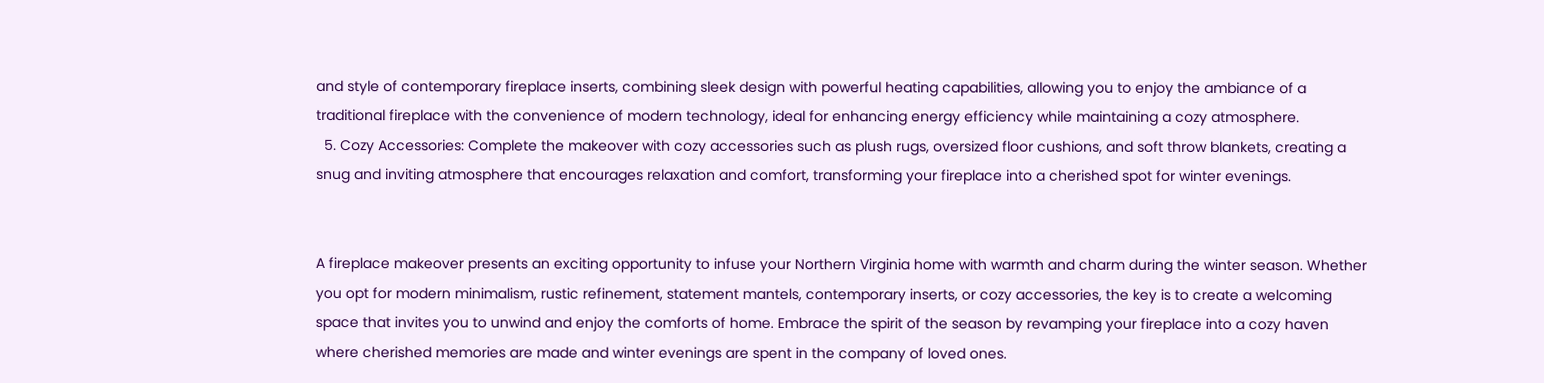and style of contemporary fireplace inserts, combining sleek design with powerful heating capabilities, allowing you to enjoy the ambiance of a traditional fireplace with the convenience of modern technology, ideal for enhancing energy efficiency while maintaining a cozy atmosphere.
  5. Cozy Accessories: Complete the makeover with cozy accessories such as plush rugs, oversized floor cushions, and soft throw blankets, creating a snug and inviting atmosphere that encourages relaxation and comfort, transforming your fireplace into a cherished spot for winter evenings.


A fireplace makeover presents an exciting opportunity to infuse your Northern Virginia home with warmth and charm during the winter season. Whether you opt for modern minimalism, rustic refinement, statement mantels, contemporary inserts, or cozy accessories, the key is to create a welcoming space that invites you to unwind and enjoy the comforts of home. Embrace the spirit of the season by revamping your fireplace into a cozy haven where cherished memories are made and winter evenings are spent in the company of loved ones.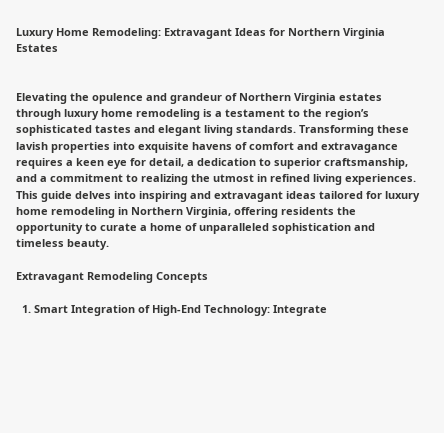Luxury Home Remodeling: Extravagant Ideas for Northern Virginia Estates


Elevating the opulence and grandeur of Northern Virginia estates through luxury home remodeling is a testament to the region’s sophisticated tastes and elegant living standards. Transforming these lavish properties into exquisite havens of comfort and extravagance requires a keen eye for detail, a dedication to superior craftsmanship, and a commitment to realizing the utmost in refined living experiences. This guide delves into inspiring and extravagant ideas tailored for luxury home remodeling in Northern Virginia, offering residents the opportunity to curate a home of unparalleled sophistication and timeless beauty.

Extravagant Remodeling Concepts

  1. Smart Integration of High-End Technology: Integrate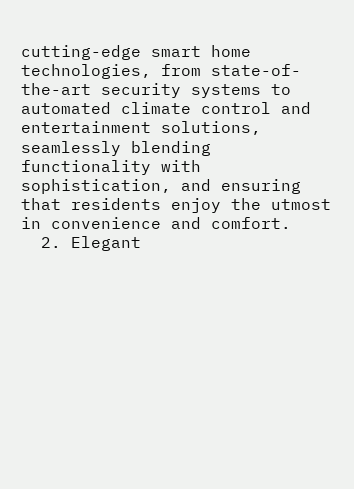cutting-edge smart home technologies, from state-of-the-art security systems to automated climate control and entertainment solutions, seamlessly blending functionality with sophistication, and ensuring that residents enjoy the utmost in convenience and comfort.
  2. Elegant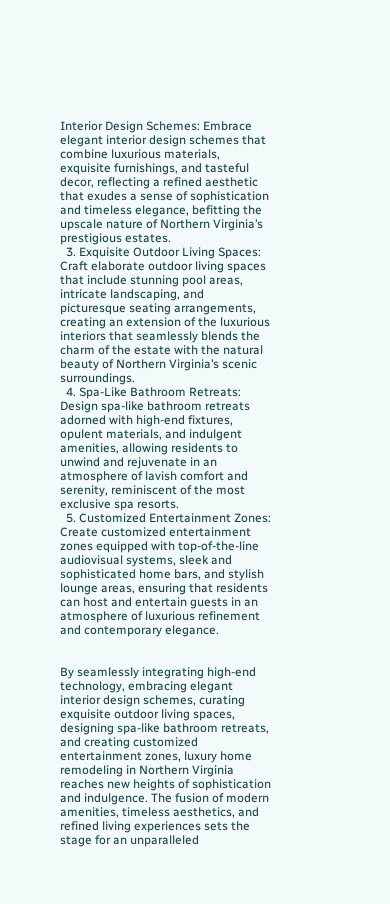Interior Design Schemes: Embrace elegant interior design schemes that combine luxurious materials, exquisite furnishings, and tasteful decor, reflecting a refined aesthetic that exudes a sense of sophistication and timeless elegance, befitting the upscale nature of Northern Virginia’s prestigious estates.
  3. Exquisite Outdoor Living Spaces: Craft elaborate outdoor living spaces that include stunning pool areas, intricate landscaping, and picturesque seating arrangements, creating an extension of the luxurious interiors that seamlessly blends the charm of the estate with the natural beauty of Northern Virginia’s scenic surroundings.
  4. Spa-Like Bathroom Retreats: Design spa-like bathroom retreats adorned with high-end fixtures, opulent materials, and indulgent amenities, allowing residents to unwind and rejuvenate in an atmosphere of lavish comfort and serenity, reminiscent of the most exclusive spa resorts.
  5. Customized Entertainment Zones: Create customized entertainment zones equipped with top-of-the-line audiovisual systems, sleek and sophisticated home bars, and stylish lounge areas, ensuring that residents can host and entertain guests in an atmosphere of luxurious refinement and contemporary elegance.


By seamlessly integrating high-end technology, embracing elegant interior design schemes, curating exquisite outdoor living spaces, designing spa-like bathroom retreats, and creating customized entertainment zones, luxury home remodeling in Northern Virginia reaches new heights of sophistication and indulgence. The fusion of modern amenities, timeless aesthetics, and refined living experiences sets the stage for an unparalleled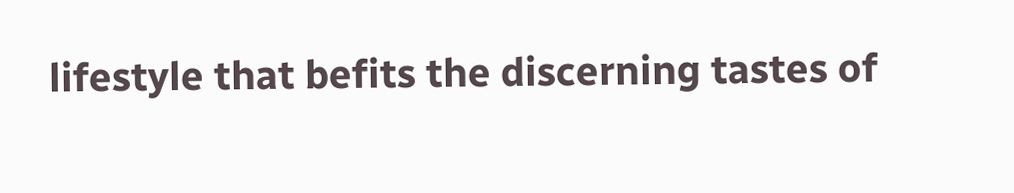lifestyle that befits the discerning tastes of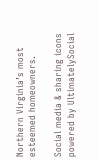Northern Virginia’s most esteemed homeowners.

Social media & sharing icons powered by UltimatelySocial